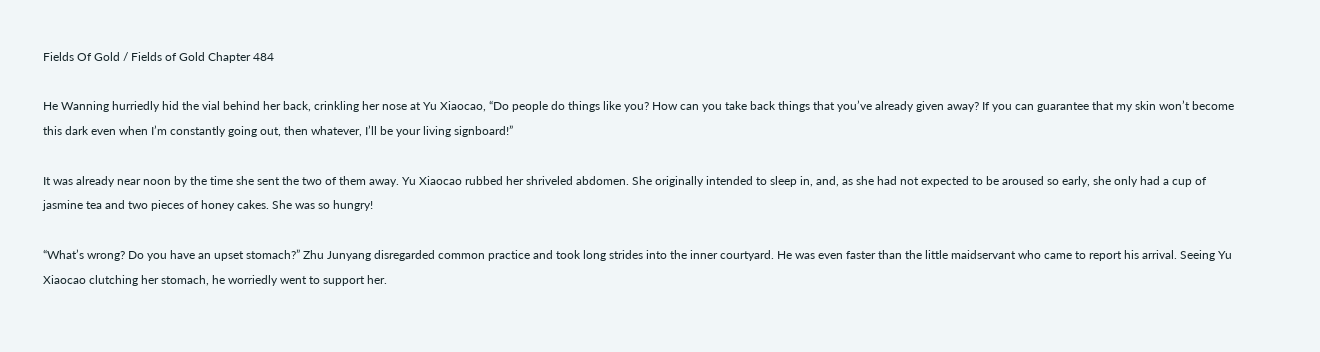Fields Of Gold / Fields of Gold Chapter 484

He Wanning hurriedly hid the vial behind her back, crinkling her nose at Yu Xiaocao, “Do people do things like you? How can you take back things that you’ve already given away? If you can guarantee that my skin won’t become this dark even when I’m constantly going out, then whatever, I’ll be your living signboard!”

It was already near noon by the time she sent the two of them away. Yu Xiaocao rubbed her shriveled abdomen. She originally intended to sleep in, and, as she had not expected to be aroused so early, she only had a cup of jasmine tea and two pieces of honey cakes. She was so hungry!

“What’s wrong? Do you have an upset stomach?” Zhu Junyang disregarded common practice and took long strides into the inner courtyard. He was even faster than the little maidservant who came to report his arrival. Seeing Yu Xiaocao clutching her stomach, he worriedly went to support her.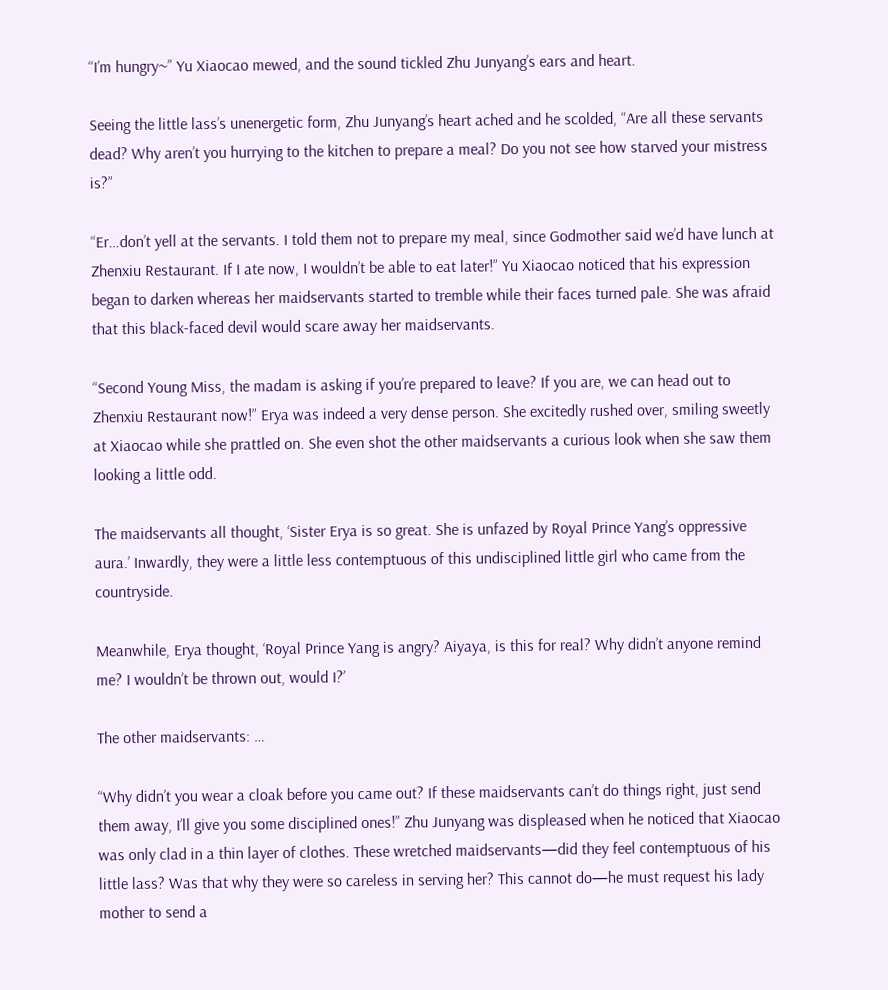“I’m hungry~” Yu Xiaocao mewed, and the sound tickled Zhu Junyang’s ears and heart.

Seeing the little lass’s unenergetic form, Zhu Junyang’s heart ached and he scolded, “Are all these servants dead? Why aren’t you hurrying to the kitchen to prepare a meal? Do you not see how starved your mistress is?”

“Er…don’t yell at the servants. I told them not to prepare my meal, since Godmother said we’d have lunch at Zhenxiu Restaurant. If I ate now, I wouldn’t be able to eat later!” Yu Xiaocao noticed that his expression began to darken whereas her maidservants started to tremble while their faces turned pale. She was afraid that this black-faced devil would scare away her maidservants.

“Second Young Miss, the madam is asking if you’re prepared to leave? If you are, we can head out to Zhenxiu Restaurant now!” Erya was indeed a very dense person. She excitedly rushed over, smiling sweetly at Xiaocao while she prattled on. She even shot the other maidservants a curious look when she saw them looking a little odd.

The maidservants all thought, ‘Sister Erya is so great. She is unfazed by Royal Prince Yang’s oppressive aura.’ Inwardly, they were a little less contemptuous of this undisciplined little girl who came from the countryside.

Meanwhile, Erya thought, ‘Royal Prince Yang is angry? Aiyaya, is this for real? Why didn’t anyone remind me? I wouldn’t be thrown out, would I?’

The other maidservants: …

“Why didn’t you wear a cloak before you came out? If these maidservants can’t do things right, just send them away, I’ll give you some disciplined ones!” Zhu Junyang was displeased when he noticed that Xiaocao was only clad in a thin layer of clothes. These wretched maidservants—did they feel contemptuous of his little lass? Was that why they were so careless in serving her? This cannot do—he must request his lady mother to send a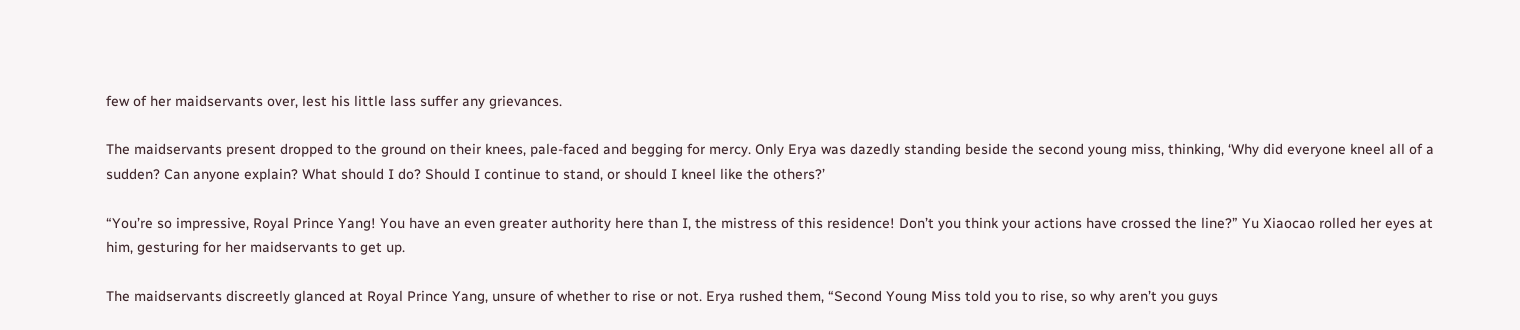few of her maidservants over, lest his little lass suffer any grievances.

The maidservants present dropped to the ground on their knees, pale-faced and begging for mercy. Only Erya was dazedly standing beside the second young miss, thinking, ‘Why did everyone kneel all of a sudden? Can anyone explain? What should I do? Should I continue to stand, or should I kneel like the others?’

“You’re so impressive, Royal Prince Yang! You have an even greater authority here than I, the mistress of this residence! Don’t you think your actions have crossed the line?” Yu Xiaocao rolled her eyes at him, gesturing for her maidservants to get up.

The maidservants discreetly glanced at Royal Prince Yang, unsure of whether to rise or not. Erya rushed them, “Second Young Miss told you to rise, so why aren’t you guys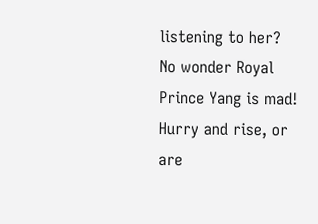listening to her? No wonder Royal Prince Yang is mad! Hurry and rise, or are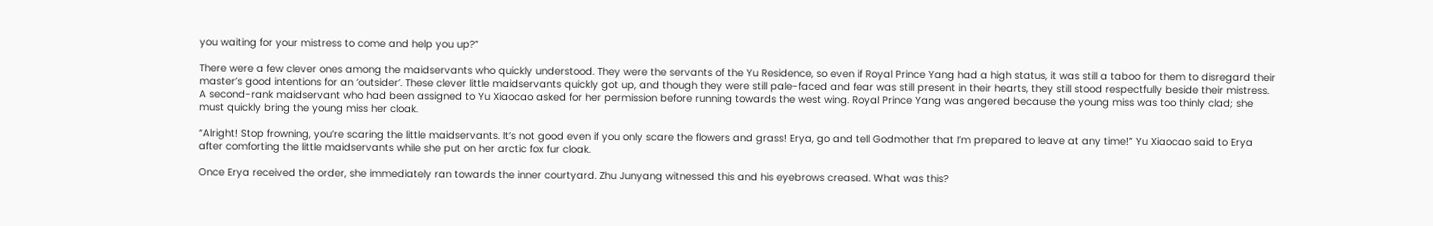you waiting for your mistress to come and help you up?”

There were a few clever ones among the maidservants who quickly understood. They were the servants of the Yu Residence, so even if Royal Prince Yang had a high status, it was still a taboo for them to disregard their master’s good intentions for an ‘outsider’. These clever little maidservants quickly got up, and though they were still pale-faced and fear was still present in their hearts, they still stood respectfully beside their mistress. A second-rank maidservant who had been assigned to Yu Xiaocao asked for her permission before running towards the west wing. Royal Prince Yang was angered because the young miss was too thinly clad; she must quickly bring the young miss her cloak.

“Alright! Stop frowning, you’re scaring the little maidservants. It’s not good even if you only scare the flowers and grass! Erya, go and tell Godmother that I’m prepared to leave at any time!” Yu Xiaocao said to Erya after comforting the little maidservants while she put on her arctic fox fur cloak.

Once Erya received the order, she immediately ran towards the inner courtyard. Zhu Junyang witnessed this and his eyebrows creased. What was this?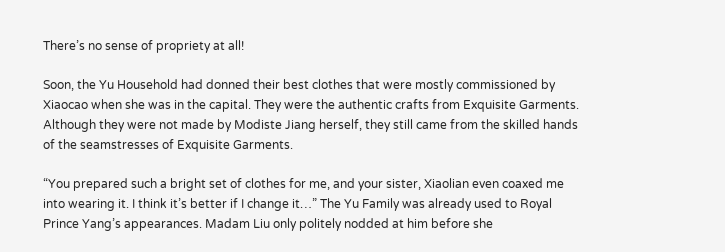There’s no sense of propriety at all!

Soon, the Yu Household had donned their best clothes that were mostly commissioned by Xiaocao when she was in the capital. They were the authentic crafts from Exquisite Garments. Although they were not made by Modiste Jiang herself, they still came from the skilled hands of the seamstresses of Exquisite Garments.

“You prepared such a bright set of clothes for me, and your sister, Xiaolian even coaxed me into wearing it. I think it’s better if I change it…” The Yu Family was already used to Royal Prince Yang’s appearances. Madam Liu only politely nodded at him before she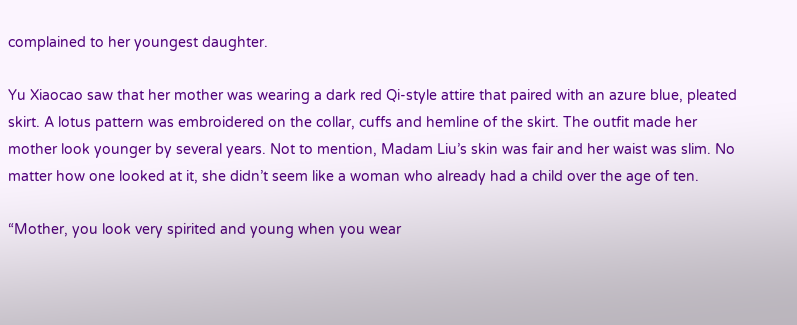complained to her youngest daughter.

Yu Xiaocao saw that her mother was wearing a dark red Qi-style attire that paired with an azure blue, pleated skirt. A lotus pattern was embroidered on the collar, cuffs and hemline of the skirt. The outfit made her mother look younger by several years. Not to mention, Madam Liu’s skin was fair and her waist was slim. No matter how one looked at it, she didn’t seem like a woman who already had a child over the age of ten.

“Mother, you look very spirited and young when you wear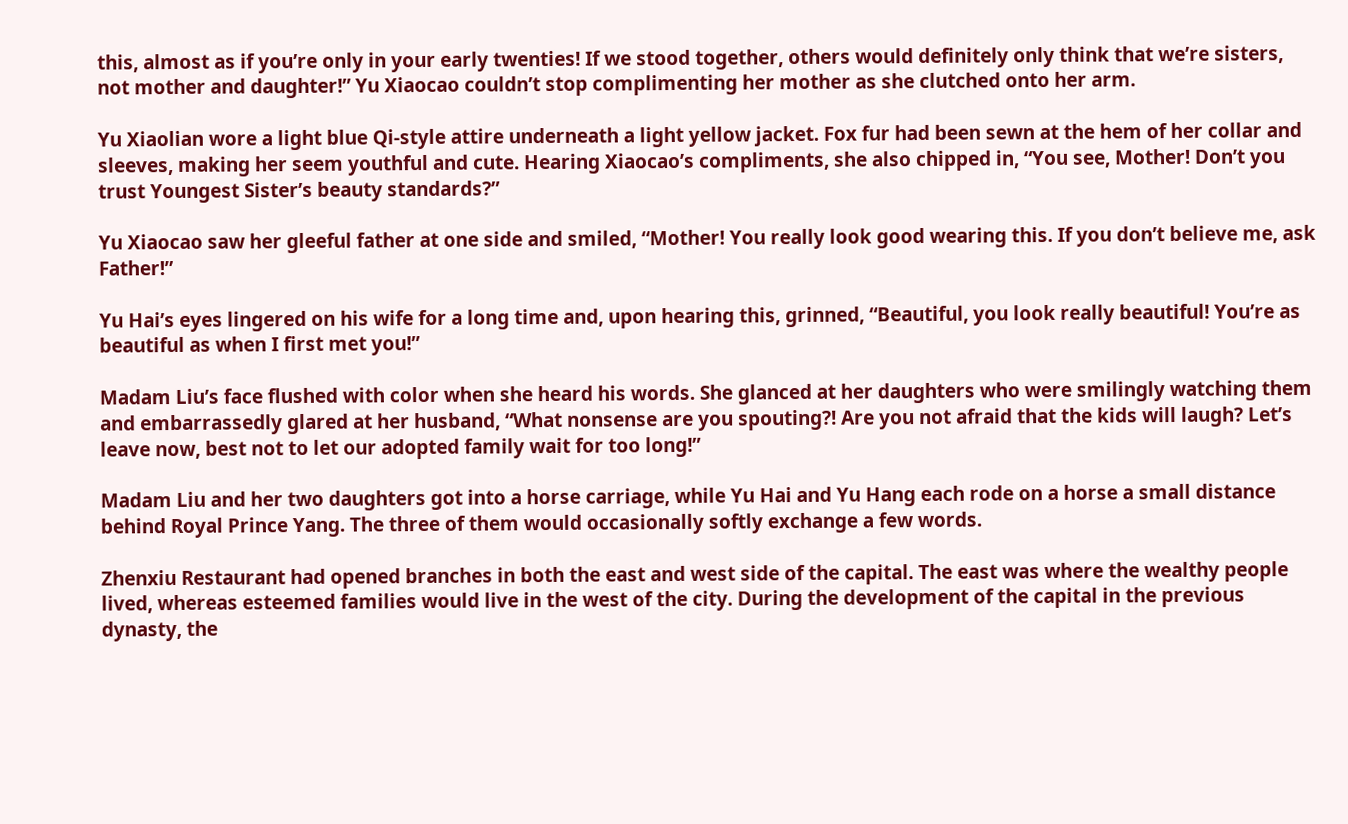this, almost as if you’re only in your early twenties! If we stood together, others would definitely only think that we’re sisters, not mother and daughter!” Yu Xiaocao couldn’t stop complimenting her mother as she clutched onto her arm.

Yu Xiaolian wore a light blue Qi-style attire underneath a light yellow jacket. Fox fur had been sewn at the hem of her collar and sleeves, making her seem youthful and cute. Hearing Xiaocao’s compliments, she also chipped in, “You see, Mother! Don’t you trust Youngest Sister’s beauty standards?”

Yu Xiaocao saw her gleeful father at one side and smiled, “Mother! You really look good wearing this. If you don’t believe me, ask Father!”

Yu Hai’s eyes lingered on his wife for a long time and, upon hearing this, grinned, “Beautiful, you look really beautiful! You’re as beautiful as when I first met you!”

Madam Liu’s face flushed with color when she heard his words. She glanced at her daughters who were smilingly watching them and embarrassedly glared at her husband, “What nonsense are you spouting?! Are you not afraid that the kids will laugh? Let’s leave now, best not to let our adopted family wait for too long!”

Madam Liu and her two daughters got into a horse carriage, while Yu Hai and Yu Hang each rode on a horse a small distance behind Royal Prince Yang. The three of them would occasionally softly exchange a few words.

Zhenxiu Restaurant had opened branches in both the east and west side of the capital. The east was where the wealthy people lived, whereas esteemed families would live in the west of the city. During the development of the capital in the previous dynasty, the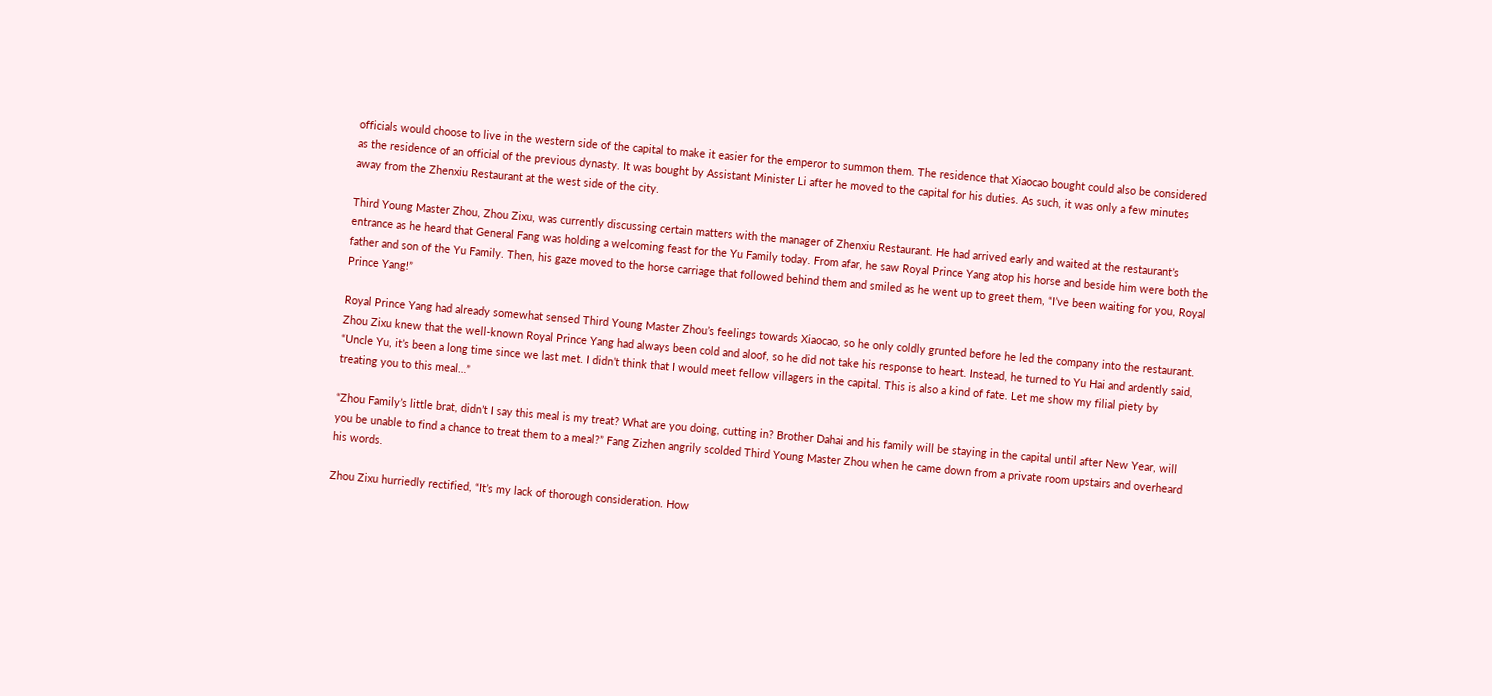officials would choose to live in the western side of the capital to make it easier for the emperor to summon them. The residence that Xiaocao bought could also be considered as the residence of an official of the previous dynasty. It was bought by Assistant Minister Li after he moved to the capital for his duties. As such, it was only a few minutes away from the Zhenxiu Restaurant at the west side of the city.

Third Young Master Zhou, Zhou Zixu, was currently discussing certain matters with the manager of Zhenxiu Restaurant. He had arrived early and waited at the restaurant’s entrance as he heard that General Fang was holding a welcoming feast for the Yu Family today. From afar, he saw Royal Prince Yang atop his horse and beside him were both the father and son of the Yu Family. Then, his gaze moved to the horse carriage that followed behind them and smiled as he went up to greet them, “I’ve been waiting for you, Royal Prince Yang!”

Royal Prince Yang had already somewhat sensed Third Young Master Zhou’s feelings towards Xiaocao, so he only coldly grunted before he led the company into the restaurant. Zhou Zixu knew that the well-known Royal Prince Yang had always been cold and aloof, so he did not take his response to heart. Instead, he turned to Yu Hai and ardently said, “Uncle Yu, it’s been a long time since we last met. I didn’t think that I would meet fellow villagers in the capital. This is also a kind of fate. Let me show my filial piety by treating you to this meal…”

“Zhou Family’s little brat, didn’t I say this meal is my treat? What are you doing, cutting in? Brother Dahai and his family will be staying in the capital until after New Year, will you be unable to find a chance to treat them to a meal?” Fang Zizhen angrily scolded Third Young Master Zhou when he came down from a private room upstairs and overheard his words.

Zhou Zixu hurriedly rectified, “It’s my lack of thorough consideration. How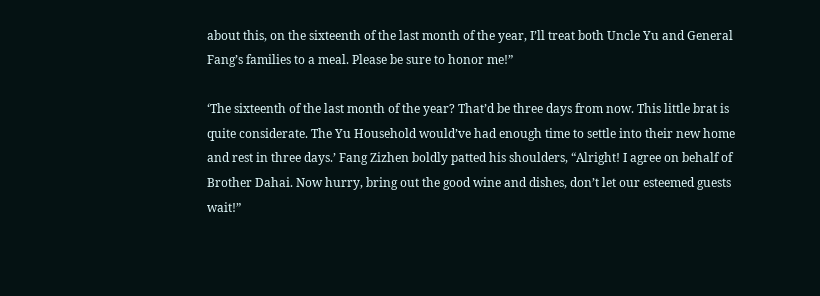about this, on the sixteenth of the last month of the year, I’ll treat both Uncle Yu and General Fang’s families to a meal. Please be sure to honor me!”

‘The sixteenth of the last month of the year? That’d be three days from now. This little brat is quite considerate. The Yu Household would’ve had enough time to settle into their new home and rest in three days.’ Fang Zizhen boldly patted his shoulders, “Alright! I agree on behalf of Brother Dahai. Now hurry, bring out the good wine and dishes, don’t let our esteemed guests wait!”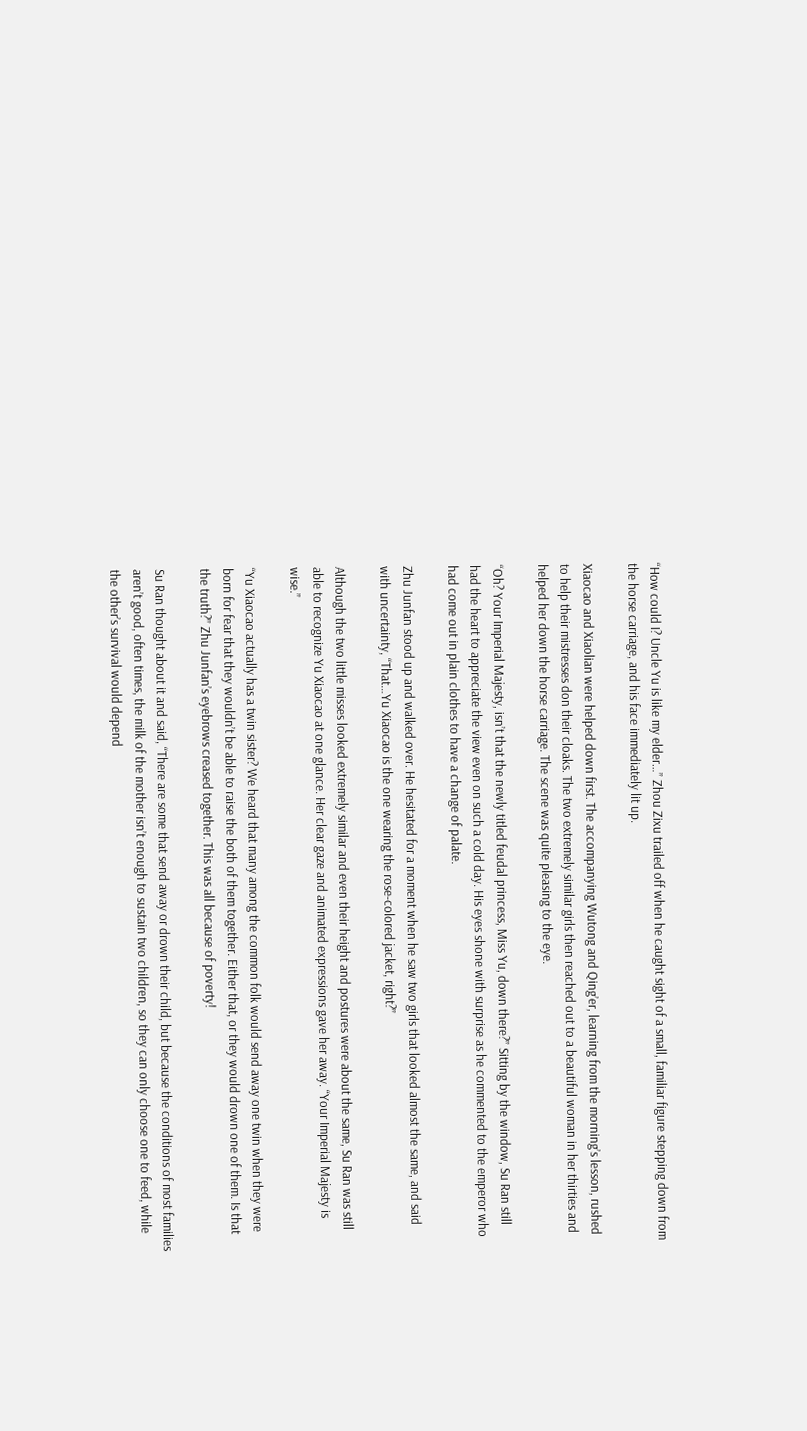“How could I? Uncle Yu is like my elder…” Zhou Zixu trailed off when he caught sight of a small, familiar figure stepping down from the horse carriage, and his face immediately lit up.

Xiaocao and Xiaolian were helped down first. The accompanying Wutong and Qing’er, learning from the morning’s lesson, rushed to help their mistresses don their cloaks. The two extremely similar girls then reached out to a beautiful woman in her thirties and helped her down the horse carriage. The scene was quite pleasing to the eye.

“Oh? Your Imperial Majesty, isn’t that the newly titled feudal princess, Miss Yu, down there?” Sitting by the window, Su Ran still had the heart to appreciate the view even on such a cold day. His eyes shone with surprise as he commented to the emperor who had come out in plain clothes to have a change of palate.

Zhu Junfan stood up and walked over. He hesitated for a moment when he saw two girls that looked almost the same, and said with uncertainty, “That…Yu Xiaocao is the one wearing the rose-colored jacket, right?”

Although the two little misses looked extremely similar and even their height and postures were about the same, Su Ran was still able to recognize Yu Xiaocao at one glance. Her clear gaze and animated expressions gave her away. “Your Imperial Majesty is wise.”

“Yu Xiaocao actually has a twin sister? We heard that many among the common folk would send away one twin when they were born for fear that they wouldn’t be able to raise the both of them together. Either that, or they would drown one of them. Is that the truth?” Zhu Junfan’s eyebrows creased together. This was all because of poverty!

Su Ran thought about it and said, “There are some that send away or drown their child, but because the conditions of most families aren’t good, often times, the milk of the mother isn’t enough to sustain two children, so they can only choose one to feed, while the other’s survival would depend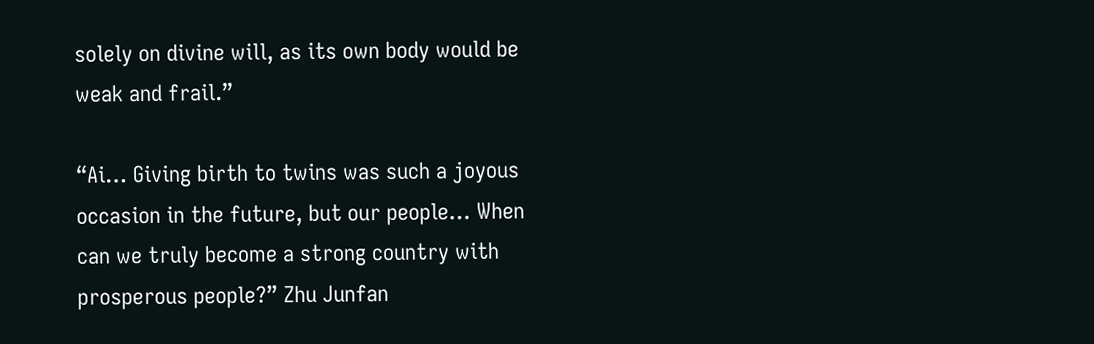solely on divine will, as its own body would be weak and frail.”

“Ai… Giving birth to twins was such a joyous occasion in the future, but our people… When can we truly become a strong country with prosperous people?” Zhu Junfan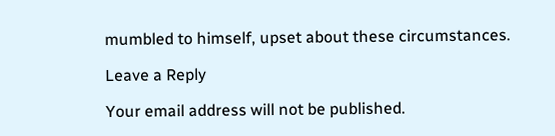mumbled to himself, upset about these circumstances.

Leave a Reply

Your email address will not be published.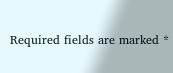Required fields are marked *